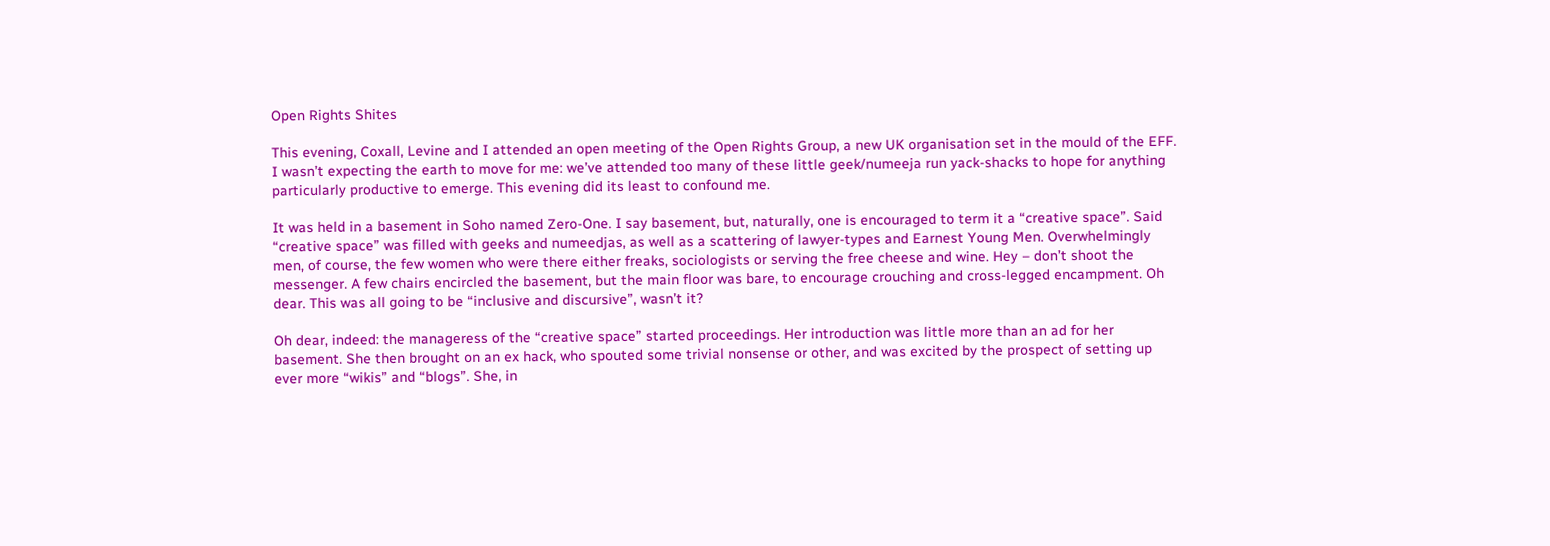Open Rights Shites

This evening, Coxall, Levine and I attended an open meeting of the Open Rights Group, a new UK organisation set in the mould of the EFF. I wasn’t expecting the earth to move for me: we’ve attended too many of these little geek/numeeja run yack-shacks to hope for anything particularly productive to emerge. This evening did its least to confound me.

It was held in a basement in Soho named Zero-One. I say basement, but, naturally, one is encouraged to term it a “creative space”. Said “creative space” was filled with geeks and numeedjas, as well as a scattering of lawyer-types and Earnest Young Men. Overwhelmingly men, of course, the few women who were there either freaks, sociologists or serving the free cheese and wine. Hey – don’t shoot the messenger. A few chairs encircled the basement, but the main floor was bare, to encourage crouching and cross-legged encampment. Oh dear. This was all going to be “inclusive and discursive”, wasn’t it?

Oh dear, indeed: the manageress of the “creative space” started proceedings. Her introduction was little more than an ad for her basement. She then brought on an ex hack, who spouted some trivial nonsense or other, and was excited by the prospect of setting up ever more “wikis” and “blogs”. She, in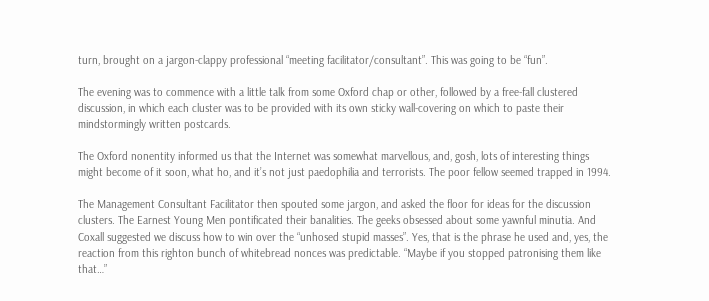turn, brought on a jargon-clappy professional “meeting facilitator/consultant”. This was going to be “fun”.

The evening was to commence with a little talk from some Oxford chap or other, followed by a free-fall clustered discussion, in which each cluster was to be provided with its own sticky wall-covering on which to paste their mindstormingly written postcards.

The Oxford nonentity informed us that the Internet was somewhat marvellous, and, gosh, lots of interesting things might become of it soon, what ho, and it’s not just paedophilia and terrorists. The poor fellow seemed trapped in 1994.

The Management Consultant Facilitator then spouted some jargon, and asked the floor for ideas for the discussion clusters. The Earnest Young Men pontificated their banalities. The geeks obsessed about some yawnful minutia. And Coxall suggested we discuss how to win over the “unhosed stupid masses”. Yes, that is the phrase he used and, yes, the reaction from this righton bunch of whitebread nonces was predictable. “Maybe if you stopped patronising them like that…”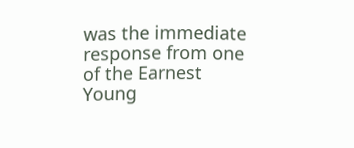was the immediate response from one of the Earnest Young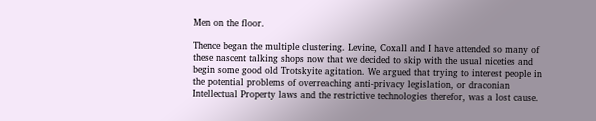Men on the floor.

Thence began the multiple clustering. Levine, Coxall and I have attended so many of these nascent talking shops now that we decided to skip with the usual niceties and begin some good old Trotskyite agitation. We argued that trying to interest people in the potential problems of overreaching anti-privacy legislation, or draconian Intellectual Property laws and the restrictive technologies therefor, was a lost cause.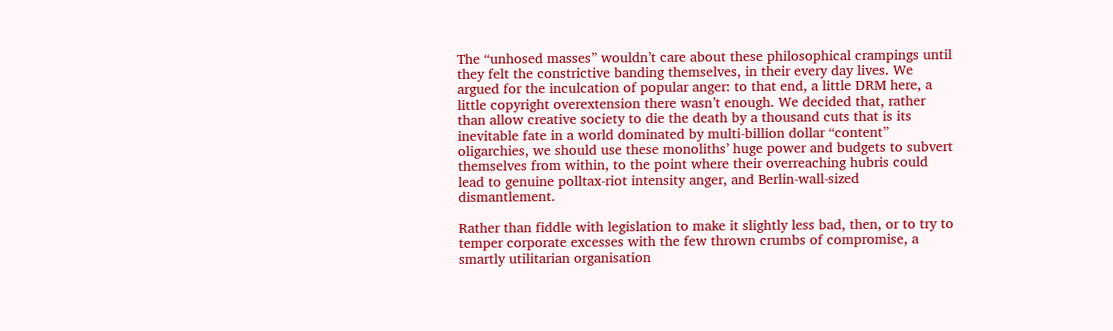The “unhosed masses” wouldn’t care about these philosophical crampings until they felt the constrictive banding themselves, in their every day lives. We argued for the inculcation of popular anger: to that end, a little DRM here, a little copyright overextension there wasn’t enough. We decided that, rather than allow creative society to die the death by a thousand cuts that is its inevitable fate in a world dominated by multi-billion dollar “content” oligarchies, we should use these monoliths’ huge power and budgets to subvert themselves from within, to the point where their overreaching hubris could lead to genuine polltax-riot intensity anger, and Berlin-wall-sized dismantlement.

Rather than fiddle with legislation to make it slightly less bad, then, or to try to temper corporate excesses with the few thrown crumbs of compromise, a smartly utilitarian organisation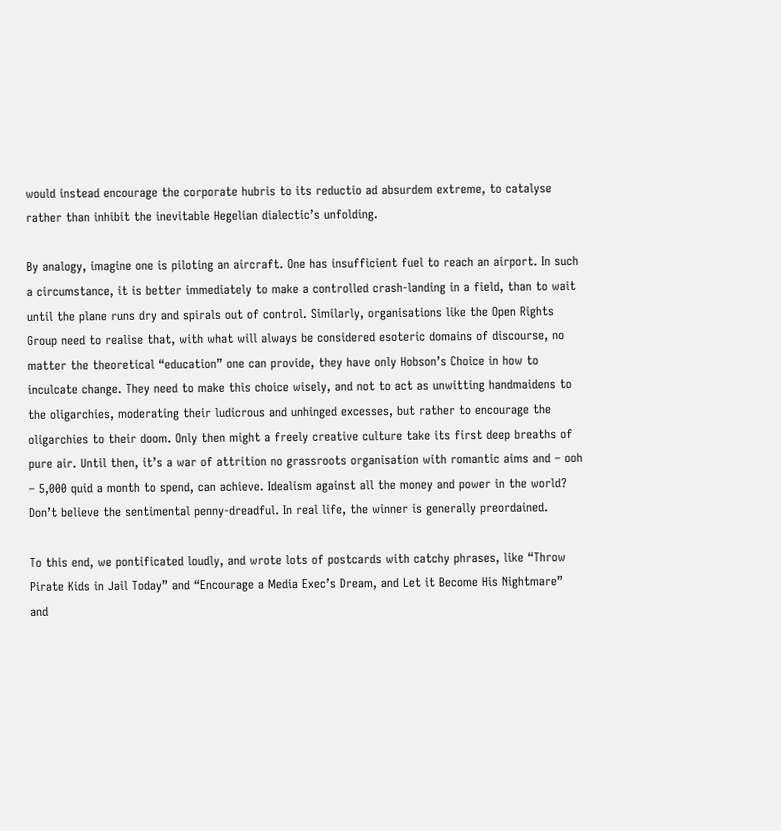would instead encourage the corporate hubris to its reductio ad absurdem extreme, to catalyse rather than inhibit the inevitable Hegelian dialectic’s unfolding.

By analogy, imagine one is piloting an aircraft. One has insufficient fuel to reach an airport. In such a circumstance, it is better immediately to make a controlled crash-landing in a field, than to wait until the plane runs dry and spirals out of control. Similarly, organisations like the Open Rights Group need to realise that, with what will always be considered esoteric domains of discourse, no matter the theoretical “education” one can provide, they have only Hobson’s Choice in how to inculcate change. They need to make this choice wisely, and not to act as unwitting handmaidens to the oligarchies, moderating their ludicrous and unhinged excesses, but rather to encourage the oligarchies to their doom. Only then might a freely creative culture take its first deep breaths of pure air. Until then, it’s a war of attrition no grassroots organisation with romantic aims and – ooh – 5,000 quid a month to spend, can achieve. Idealism against all the money and power in the world? Don’t believe the sentimental penny-dreadful. In real life, the winner is generally preordained.

To this end, we pontificated loudly, and wrote lots of postcards with catchy phrases, like “Throw Pirate Kids in Jail Today” and “Encourage a Media Exec’s Dream, and Let it Become His Nightmare” and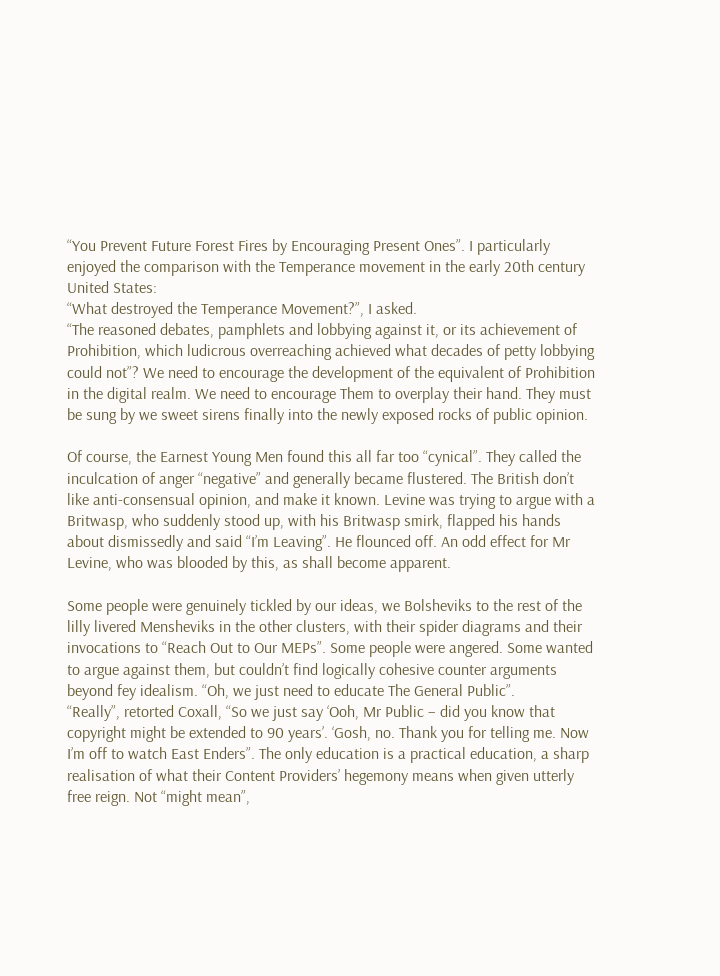“You Prevent Future Forest Fires by Encouraging Present Ones”. I particularly enjoyed the comparison with the Temperance movement in the early 20th century United States:
“What destroyed the Temperance Movement?”, I asked.
“The reasoned debates, pamphlets and lobbying against it, or its achievement of Prohibition, which ludicrous overreaching achieved what decades of petty lobbying could not”? We need to encourage the development of the equivalent of Prohibition in the digital realm. We need to encourage Them to overplay their hand. They must be sung by we sweet sirens finally into the newly exposed rocks of public opinion.

Of course, the Earnest Young Men found this all far too “cynical”. They called the inculcation of anger “negative” and generally became flustered. The British don’t like anti-consensual opinion, and make it known. Levine was trying to argue with a Britwasp, who suddenly stood up, with his Britwasp smirk, flapped his hands about dismissedly and said “I’m Leaving”. He flounced off. An odd effect for Mr Levine, who was blooded by this, as shall become apparent.

Some people were genuinely tickled by our ideas, we Bolsheviks to the rest of the lilly livered Mensheviks in the other clusters, with their spider diagrams and their invocations to “Reach Out to Our MEPs”. Some people were angered. Some wanted to argue against them, but couldn’t find logically cohesive counter arguments beyond fey idealism. “Oh, we just need to educate The General Public”.
“Really”, retorted Coxall, “So we just say ‘Ooh, Mr Public – did you know that copyright might be extended to 90 years’. ‘Gosh, no. Thank you for telling me. Now I’m off to watch East Enders”. The only education is a practical education, a sharp realisation of what their Content Providers’ hegemony means when given utterly free reign. Not “might mean”,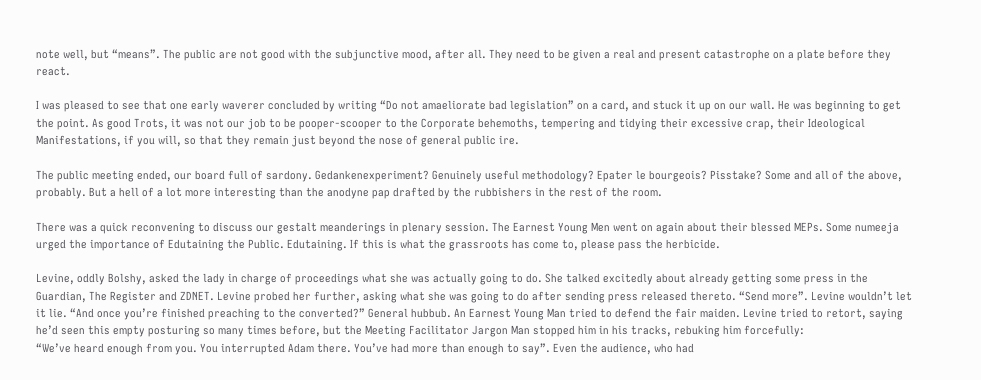note well, but “means”. The public are not good with the subjunctive mood, after all. They need to be given a real and present catastrophe on a plate before they react.

I was pleased to see that one early waverer concluded by writing “Do not amaeliorate bad legislation” on a card, and stuck it up on our wall. He was beginning to get the point. As good Trots, it was not our job to be pooper-scooper to the Corporate behemoths, tempering and tidying their excessive crap, their Ideological Manifestations, if you will, so that they remain just beyond the nose of general public ire.

The public meeting ended, our board full of sardony. Gedankenexperiment? Genuinely useful methodology? Epater le bourgeois? Pisstake? Some and all of the above, probably. But a hell of a lot more interesting than the anodyne pap drafted by the rubbishers in the rest of the room.

There was a quick reconvening to discuss our gestalt meanderings in plenary session. The Earnest Young Men went on again about their blessed MEPs. Some numeeja urged the importance of Edutaining the Public. Edutaining. If this is what the grassroots has come to, please pass the herbicide.

Levine, oddly Bolshy, asked the lady in charge of proceedings what she was actually going to do. She talked excitedly about already getting some press in the Guardian, The Register and ZDNET. Levine probed her further, asking what she was going to do after sending press released thereto. “Send more”. Levine wouldn’t let it lie. “And once you’re finished preaching to the converted?” General hubbub. An Earnest Young Man tried to defend the fair maiden. Levine tried to retort, saying he’d seen this empty posturing so many times before, but the Meeting Facilitator Jargon Man stopped him in his tracks, rebuking him forcefully:
“We’ve heard enough from you. You interrupted Adam there. You’ve had more than enough to say”. Even the audience, who had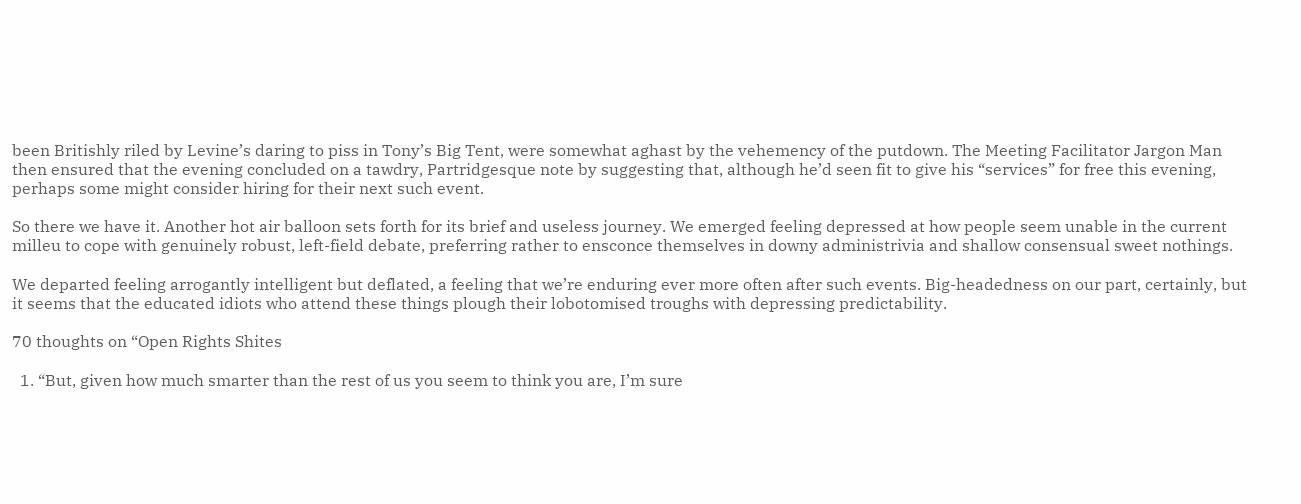been Britishly riled by Levine’s daring to piss in Tony’s Big Tent, were somewhat aghast by the vehemency of the putdown. The Meeting Facilitator Jargon Man then ensured that the evening concluded on a tawdry, Partridgesque note by suggesting that, although he’d seen fit to give his “services” for free this evening, perhaps some might consider hiring for their next such event.

So there we have it. Another hot air balloon sets forth for its brief and useless journey. We emerged feeling depressed at how people seem unable in the current milleu to cope with genuinely robust, left-field debate, preferring rather to ensconce themselves in downy administrivia and shallow consensual sweet nothings.

We departed feeling arrogantly intelligent but deflated, a feeling that we’re enduring ever more often after such events. Big-headedness on our part, certainly, but it seems that the educated idiots who attend these things plough their lobotomised troughs with depressing predictability.

70 thoughts on “Open Rights Shites

  1. “But, given how much smarter than the rest of us you seem to think you are, I’m sure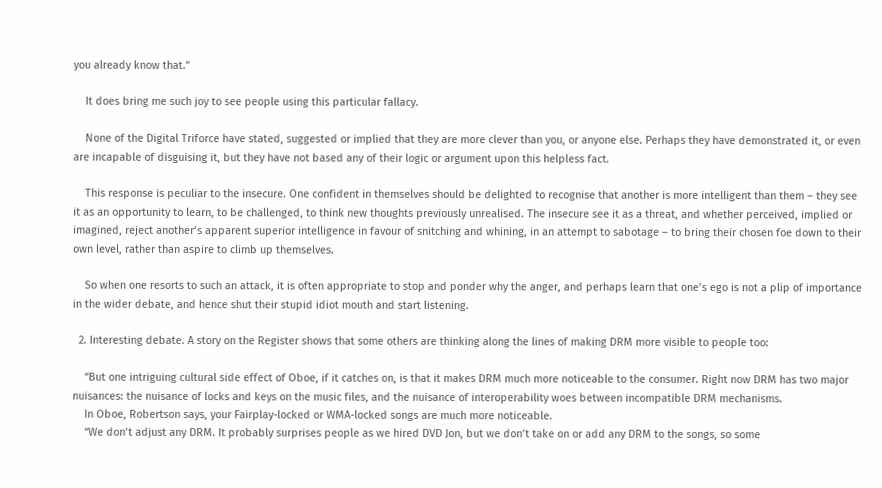you already know that.”

    It does bring me such joy to see people using this particular fallacy.

    None of the Digital Triforce have stated, suggested or implied that they are more clever than you, or anyone else. Perhaps they have demonstrated it, or even are incapable of disguising it, but they have not based any of their logic or argument upon this helpless fact.

    This response is peculiar to the insecure. One confident in themselves should be delighted to recognise that another is more intelligent than them – they see it as an opportunity to learn, to be challenged, to think new thoughts previously unrealised. The insecure see it as a threat, and whether perceived, implied or imagined, reject another’s apparent superior intelligence in favour of snitching and whining, in an attempt to sabotage – to bring their chosen foe down to their own level, rather than aspire to climb up themselves.

    So when one resorts to such an attack, it is often appropriate to stop and ponder why the anger, and perhaps learn that one’s ego is not a plip of importance in the wider debate, and hence shut their stupid idiot mouth and start listening.

  2. Interesting debate. A story on the Register shows that some others are thinking along the lines of making DRM more visible to people too:

    “But one intriguing cultural side effect of Oboe, if it catches on, is that it makes DRM much more noticeable to the consumer. Right now DRM has two major nuisances: the nuisance of locks and keys on the music files, and the nuisance of interoperability woes between incompatible DRM mechanisms.
    In Oboe, Robertson says, your Fairplay-locked or WMA-locked songs are much more noticeable.
    “We don’t adjust any DRM. It probably surprises people as we hired DVD Jon, but we don’t take on or add any DRM to the songs, so some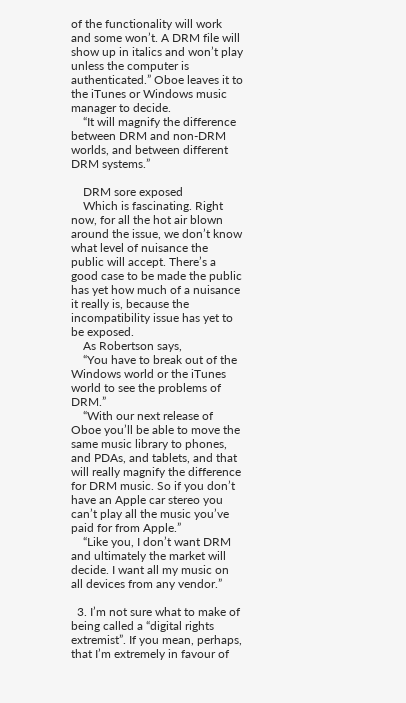of the functionality will work and some won’t. A DRM file will show up in italics and won’t play unless the computer is authenticated.” Oboe leaves it to the iTunes or Windows music manager to decide.
    “It will magnify the difference between DRM and non-DRM worlds, and between different DRM systems.”

    DRM sore exposed
    Which is fascinating. Right now, for all the hot air blown around the issue, we don’t know what level of nuisance the public will accept. There’s a good case to be made the public has yet how much of a nuisance it really is, because the incompatibility issue has yet to be exposed.
    As Robertson says,
    “You have to break out of the Windows world or the iTunes world to see the problems of DRM.”
    “With our next release of Oboe you’ll be able to move the same music library to phones, and PDAs, and tablets, and that will really magnify the difference for DRM music. So if you don’t have an Apple car stereo you can’t play all the music you’ve paid for from Apple.”
    “Like you, I don’t want DRM and ultimately the market will decide. I want all my music on all devices from any vendor.”

  3. I’m not sure what to make of being called a “digital rights extremist”. If you mean, perhaps, that I’m extremely in favour of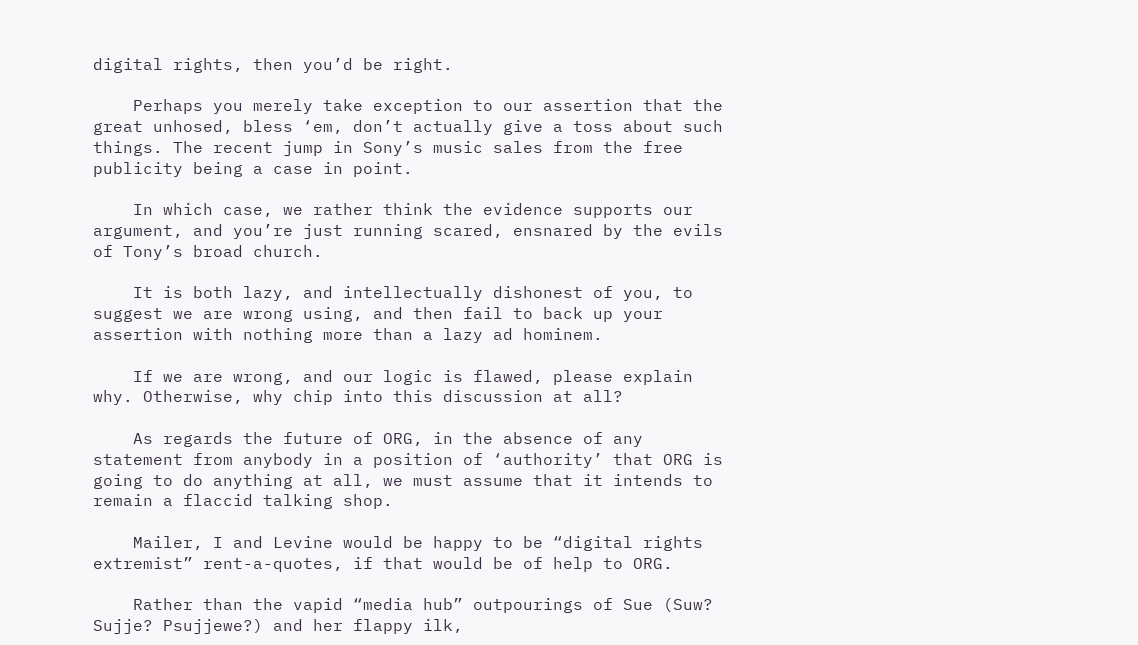digital rights, then you’d be right.

    Perhaps you merely take exception to our assertion that the great unhosed, bless ‘em, don’t actually give a toss about such things. The recent jump in Sony’s music sales from the free publicity being a case in point.

    In which case, we rather think the evidence supports our argument, and you’re just running scared, ensnared by the evils of Tony’s broad church.

    It is both lazy, and intellectually dishonest of you, to suggest we are wrong using, and then fail to back up your assertion with nothing more than a lazy ad hominem.

    If we are wrong, and our logic is flawed, please explain why. Otherwise, why chip into this discussion at all?

    As regards the future of ORG, in the absence of any statement from anybody in a position of ‘authority’ that ORG is going to do anything at all, we must assume that it intends to remain a flaccid talking shop.

    Mailer, I and Levine would be happy to be “digital rights extremist” rent-a-quotes, if that would be of help to ORG.

    Rather than the vapid “media hub” outpourings of Sue (Suw? Sujje? Psujjewe?) and her flappy ilk,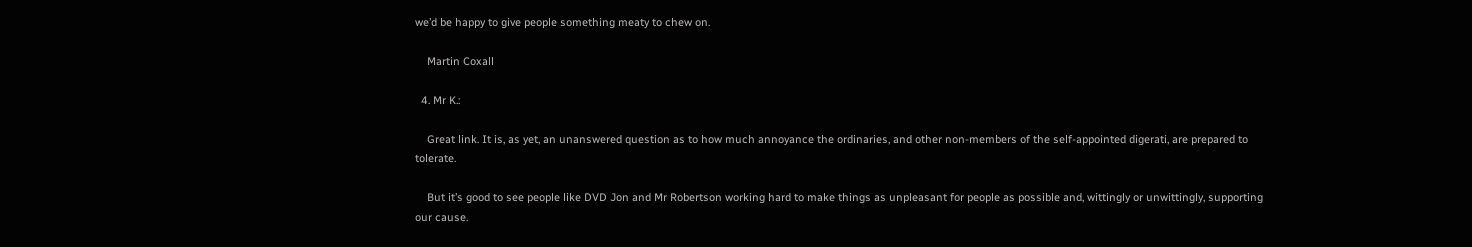we’d be happy to give people something meaty to chew on.

    Martin Coxall

  4. Mr K.:

    Great link. It is, as yet, an unanswered question as to how much annoyance the ordinaries, and other non-members of the self-appointed digerati, are prepared to tolerate.

    But it’s good to see people like DVD Jon and Mr Robertson working hard to make things as unpleasant for people as possible and, wittingly or unwittingly, supporting our cause.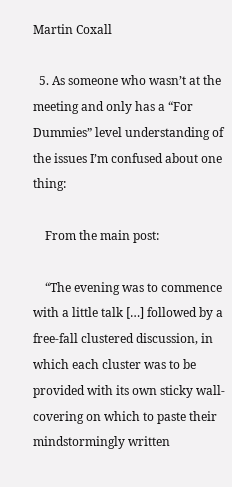Martin Coxall

  5. As someone who wasn’t at the meeting and only has a “For Dummies” level understanding of the issues I’m confused about one thing:

    From the main post:

    “The evening was to commence with a little talk […] followed by a free-fall clustered discussion, in which each cluster was to be provided with its own sticky wall-covering on which to paste their mindstormingly written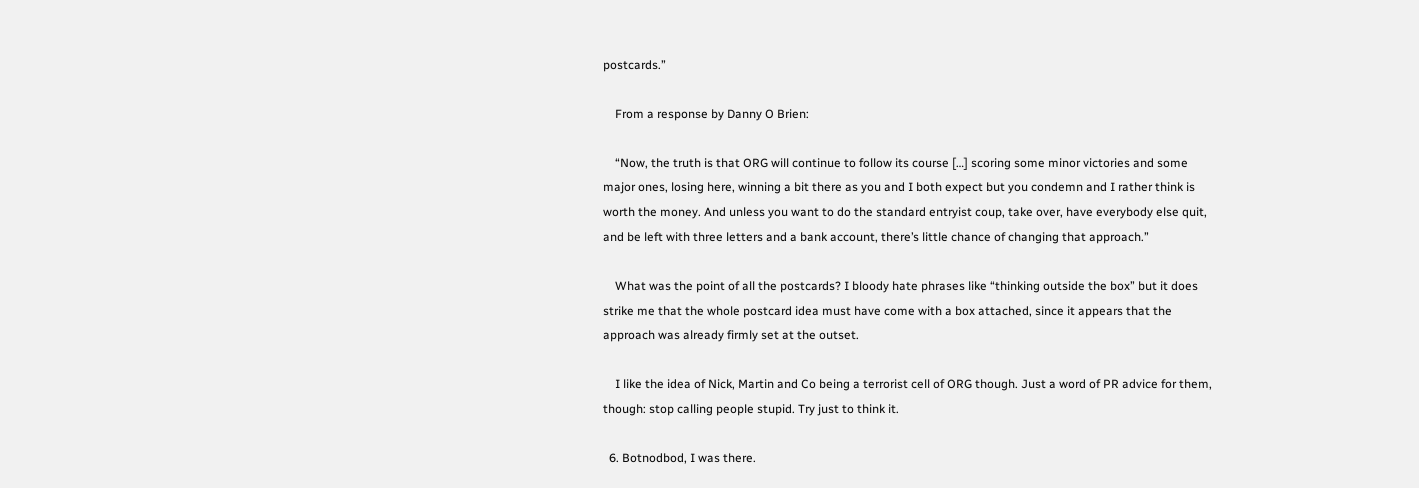postcards.”

    From a response by Danny O Brien:

    “Now, the truth is that ORG will continue to follow its course […] scoring some minor victories and some major ones, losing here, winning a bit there as you and I both expect but you condemn and I rather think is worth the money. And unless you want to do the standard entryist coup, take over, have everybody else quit, and be left with three letters and a bank account, there’s little chance of changing that approach.”

    What was the point of all the postcards? I bloody hate phrases like “thinking outside the box” but it does strike me that the whole postcard idea must have come with a box attached, since it appears that the approach was already firmly set at the outset.

    I like the idea of Nick, Martin and Co being a terrorist cell of ORG though. Just a word of PR advice for them, though: stop calling people stupid. Try just to think it.

  6. Botnodbod, I was there.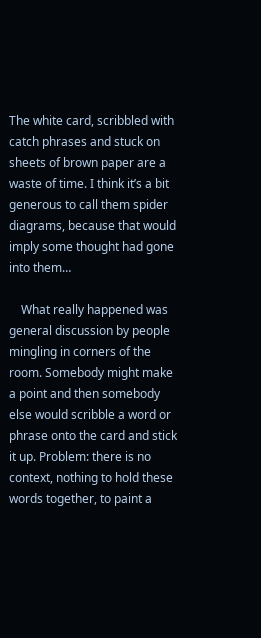The white card, scribbled with catch phrases and stuck on sheets of brown paper are a waste of time. I think it’s a bit generous to call them spider diagrams, because that would imply some thought had gone into them…

    What really happened was general discussion by people mingling in corners of the room. Somebody might make a point and then somebody else would scribble a word or phrase onto the card and stick it up. Problem: there is no context, nothing to hold these words together, to paint a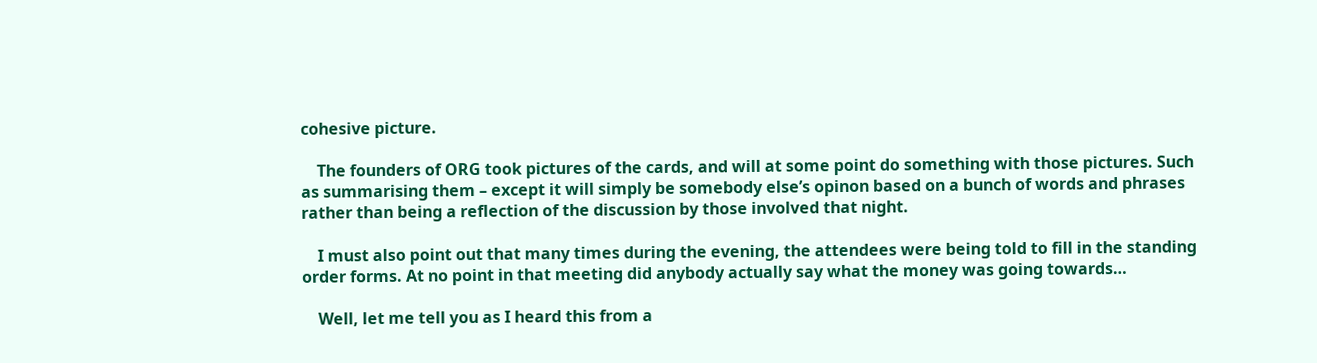cohesive picture.

    The founders of ORG took pictures of the cards, and will at some point do something with those pictures. Such as summarising them – except it will simply be somebody else’s opinon based on a bunch of words and phrases rather than being a reflection of the discussion by those involved that night.

    I must also point out that many times during the evening, the attendees were being told to fill in the standing order forms. At no point in that meeting did anybody actually say what the money was going towards…

    Well, let me tell you as I heard this from a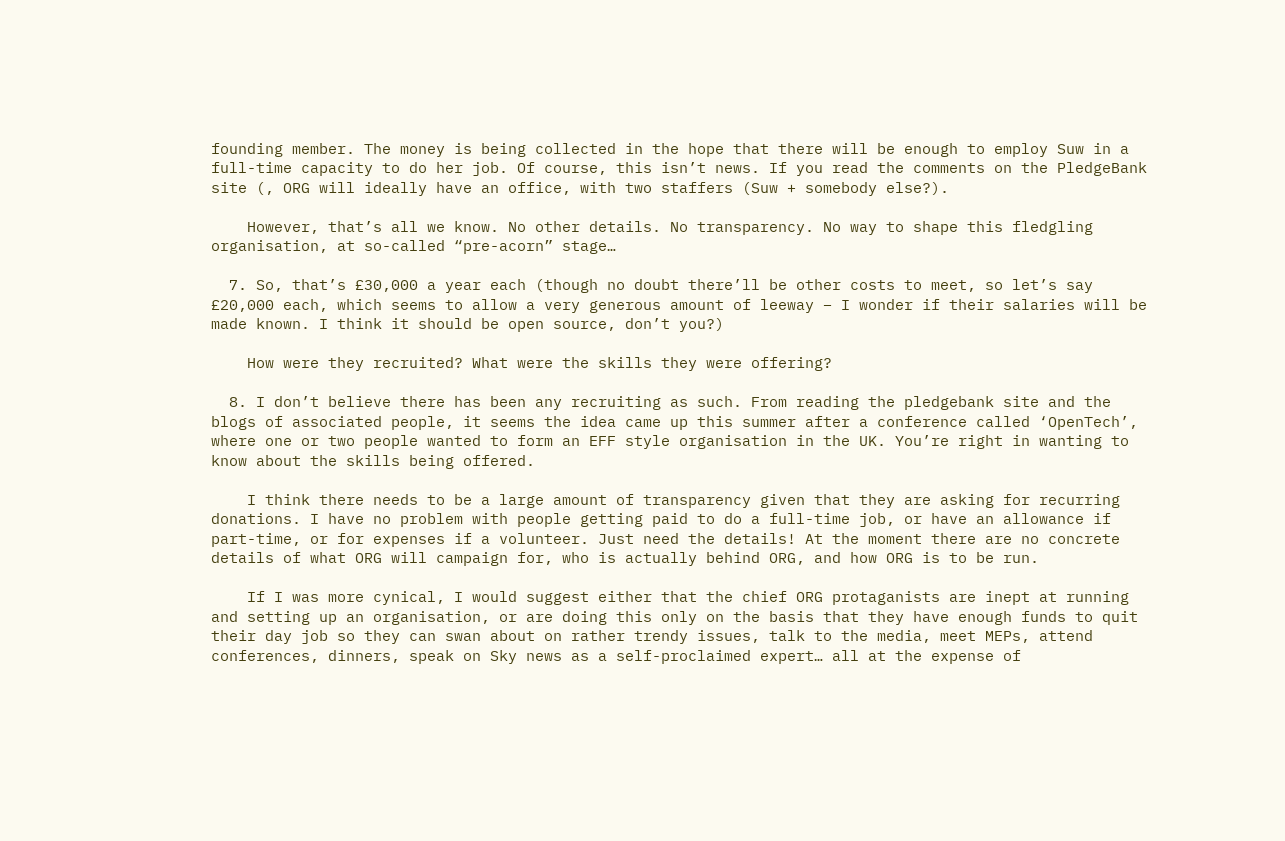founding member. The money is being collected in the hope that there will be enough to employ Suw in a full-time capacity to do her job. Of course, this isn’t news. If you read the comments on the PledgeBank site (, ORG will ideally have an office, with two staffers (Suw + somebody else?).

    However, that’s all we know. No other details. No transparency. No way to shape this fledgling organisation, at so-called “pre-acorn” stage…

  7. So, that’s £30,000 a year each (though no doubt there’ll be other costs to meet, so let’s say £20,000 each, which seems to allow a very generous amount of leeway – I wonder if their salaries will be made known. I think it should be open source, don’t you?)

    How were they recruited? What were the skills they were offering?

  8. I don’t believe there has been any recruiting as such. From reading the pledgebank site and the blogs of associated people, it seems the idea came up this summer after a conference called ‘OpenTech’, where one or two people wanted to form an EFF style organisation in the UK. You’re right in wanting to know about the skills being offered.

    I think there needs to be a large amount of transparency given that they are asking for recurring donations. I have no problem with people getting paid to do a full-time job, or have an allowance if part-time, or for expenses if a volunteer. Just need the details! At the moment there are no concrete details of what ORG will campaign for, who is actually behind ORG, and how ORG is to be run.

    If I was more cynical, I would suggest either that the chief ORG protaganists are inept at running and setting up an organisation, or are doing this only on the basis that they have enough funds to quit their day job so they can swan about on rather trendy issues, talk to the media, meet MEPs, attend conferences, dinners, speak on Sky news as a self-proclaimed expert… all at the expense of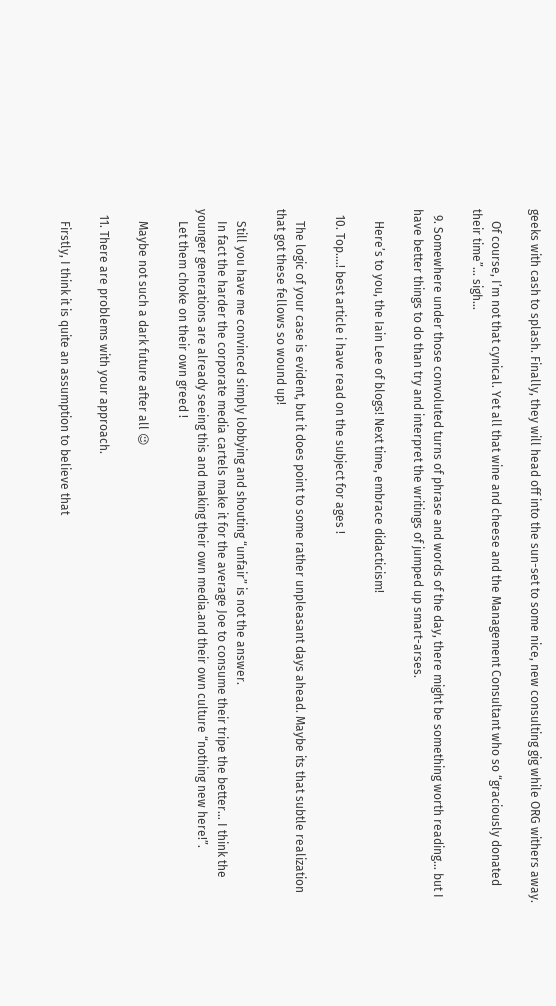geeks with cash to splash. Finally, they will head off into the sun-set to some nice, new consulting gig while ORG withers away.

    Of course, I’m not that cynical. Yet all that wine and cheese and the Management Consultant who so “graciously donated their time”… sigh…

  9. Somewhere under those convoluted turns of phrase and words of the day, there might be something worth reading… but I have better things to do than try and interpret the writings of jumped up smart-arses.

    Here’s to you, the Iain Lee of blogs! Next time, embrace didacticism!

  10. Top….! best article i have read on the subject for ages !

    The logic of your case is evident, but it does point to some rather unpleasant days ahead. Maybe its that subtle realization that got these fellows so wound up!

    Still you have me convinced simply lobbying and shouting “unfair” is not the answer.
    In fact the harder the corporate media cartels make it for the average Joe to consume their tripe the better… I think the younger generations are already seeing this and making their own media.and their own culture “nothing new here!”.
    Let them choke on their own greed !

    Maybe not such a dark future after all 😉

  11. There are problems with your approach.

    Firstly, I think it is quite an assumption to believe that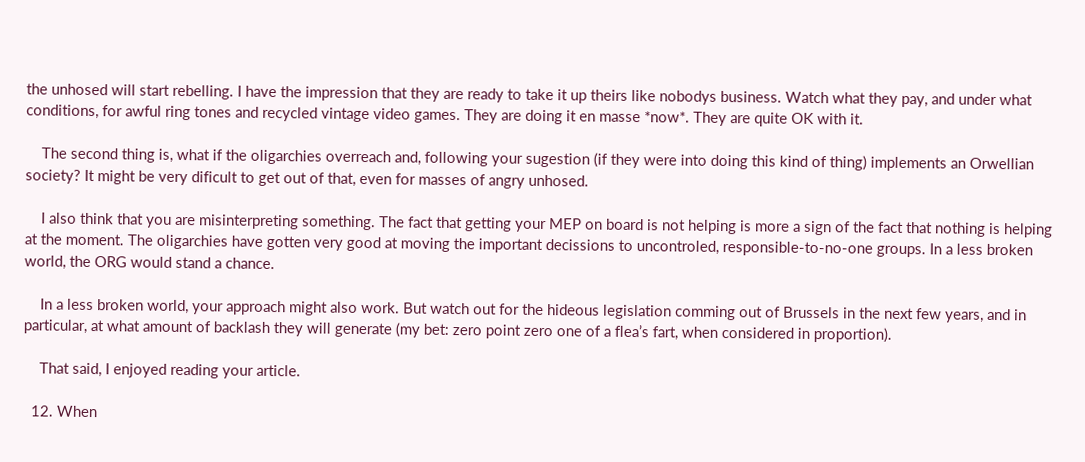the unhosed will start rebelling. I have the impression that they are ready to take it up theirs like nobodys business. Watch what they pay, and under what conditions, for awful ring tones and recycled vintage video games. They are doing it en masse *now*. They are quite OK with it.

    The second thing is, what if the oligarchies overreach and, following your sugestion (if they were into doing this kind of thing) implements an Orwellian society? It might be very dificult to get out of that, even for masses of angry unhosed.

    I also think that you are misinterpreting something. The fact that getting your MEP on board is not helping is more a sign of the fact that nothing is helping at the moment. The oligarchies have gotten very good at moving the important decissions to uncontroled, responsible-to-no-one groups. In a less broken world, the ORG would stand a chance.

    In a less broken world, your approach might also work. But watch out for the hideous legislation comming out of Brussels in the next few years, and in particular, at what amount of backlash they will generate (my bet: zero point zero one of a flea’s fart, when considered in proportion).

    That said, I enjoyed reading your article.

  12. When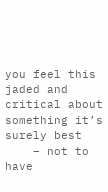you feel this jaded and critical about something it’s surely best
    – not to have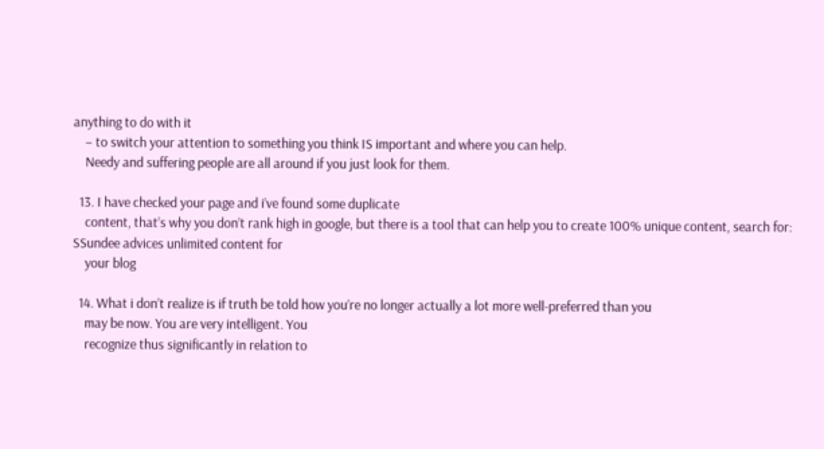anything to do with it
    – to switch your attention to something you think IS important and where you can help.
    Needy and suffering people are all around if you just look for them.

  13. I have checked your page and i’ve found some duplicate
    content, that’s why you don’t rank high in google, but there is a tool that can help you to create 100% unique content, search for: SSundee advices unlimited content for
    your blog

  14. What i don’t realize is if truth be told how you’re no longer actually a lot more well-preferred than you
    may be now. You are very intelligent. You
    recognize thus significantly in relation to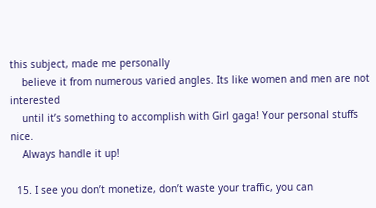this subject, made me personally
    believe it from numerous varied angles. Its like women and men are not interested
    until it’s something to accomplish with Girl gaga! Your personal stuffs nice.
    Always handle it up!

  15. I see you don’t monetize, don’t waste your traffic, you can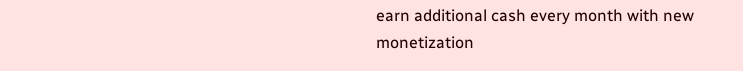earn additional cash every month with new monetization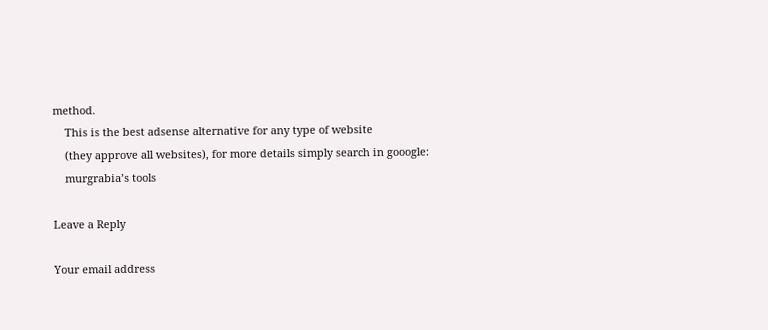method.
    This is the best adsense alternative for any type of website
    (they approve all websites), for more details simply search in gooogle:
    murgrabia’s tools

Leave a Reply

Your email address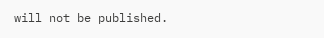will not be published.